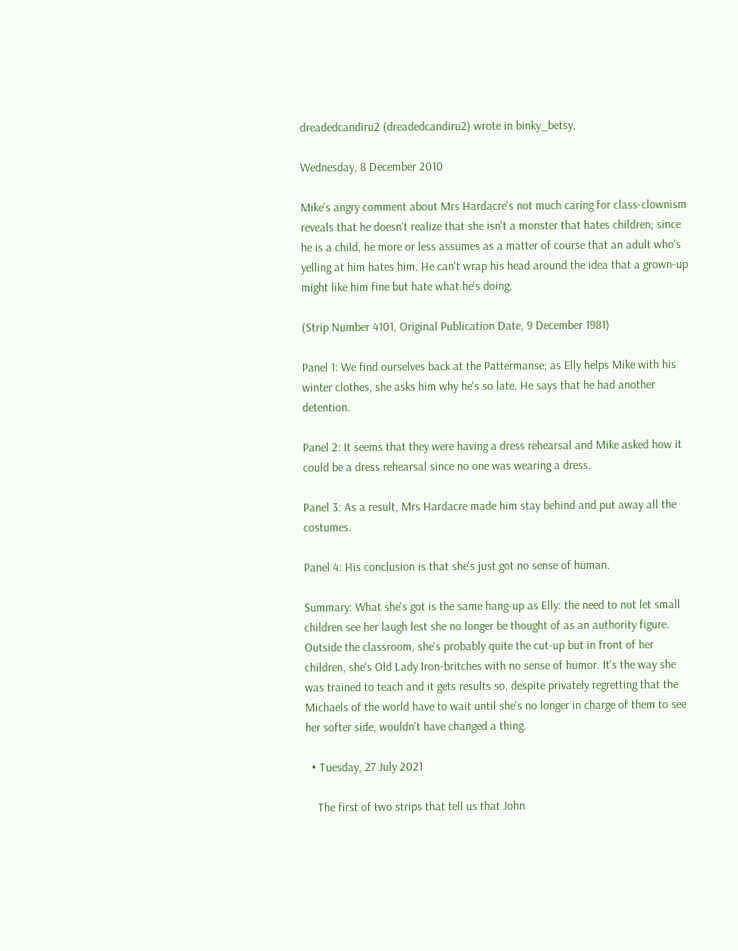dreadedcandiru2 (dreadedcandiru2) wrote in binky_betsy,

Wednesday, 8 December 2010

Mike's angry comment about Mrs Hardacre's not much caring for class-clownism reveals that he doesn't realize that she isn't a monster that hates children; since he is a child, he more or less assumes as a matter of course that an adult who's yelling at him hates him. He can't wrap his head around the idea that a grown-up might like him fine but hate what he's doing.

(Strip Number 4101, Original Publication Date, 9 December 1981)

Panel 1: We find ourselves back at the Pattermanse; as Elly helps Mike with his winter clothes, she asks him why he's so late. He says that he had another detention.

Panel 2: It seems that they were having a dress rehearsal and Mike asked how it could be a dress rehearsal since no one was wearing a dress.

Panel 3: As a result, Mrs Hardacre made him stay behind and put away all the costumes.

Panel 4: His conclusion is that she's just got no sense of human.

Summary: What she's got is the same hang-up as Elly: the need to not let small children see her laugh lest she no longer be thought of as an authority figure. Outside the classroom, she's probably quite the cut-up but in front of her children, she's Old Lady Iron-britches with no sense of humor. It's the way she was trained to teach and it gets results so, despite privately regretting that the Michaels of the world have to wait until she's no longer in charge of them to see her softer side, wouldn't have changed a thing.

  • Tuesday, 27 July 2021

    The first of two strips that tell us that John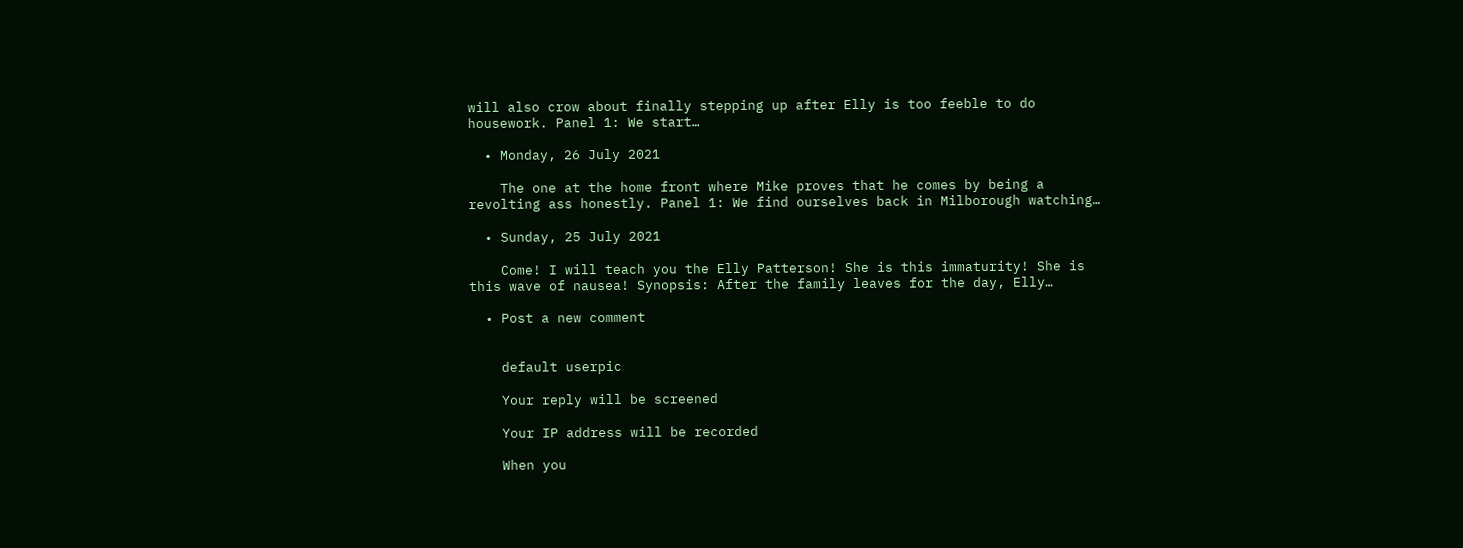will also crow about finally stepping up after Elly is too feeble to do housework. Panel 1: We start…

  • Monday, 26 July 2021

    The one at the home front where Mike proves that he comes by being a revolting ass honestly. Panel 1: We find ourselves back in Milborough watching…

  • Sunday, 25 July 2021

    Come! I will teach you the Elly Patterson! She is this immaturity! She is this wave of nausea! Synopsis: After the family leaves for the day, Elly…

  • Post a new comment


    default userpic

    Your reply will be screened

    Your IP address will be recorded

    When you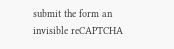submit the form an invisible reCAPTCHA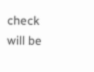check will be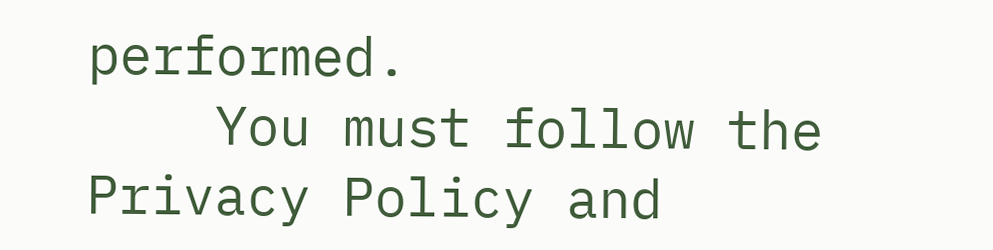performed.
    You must follow the Privacy Policy and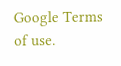Google Terms of use.